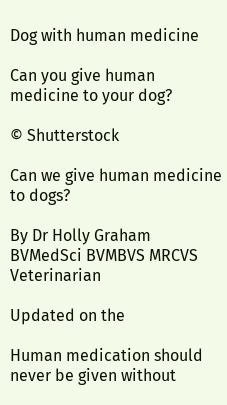Dog with human medicine

Can you give human medicine to your dog?

© Shutterstock

Can we give human medicine to dogs?

By Dr Holly Graham BVMedSci BVMBVS MRCVS Veterinarian

Updated on the

Human medication should never be given without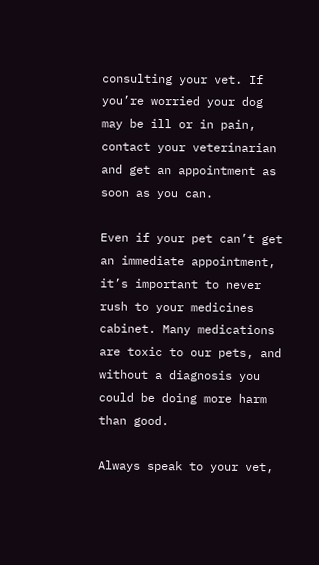consulting your vet. If you’re worried your dog may be ill or in pain, contact your veterinarian and get an appointment as soon as you can.

Even if your pet can’t get an immediate appointment, it’s important to never rush to your medicines cabinet. Many medications are toxic to our pets, and without a diagnosis you could be doing more harm than good.

Always speak to your vet,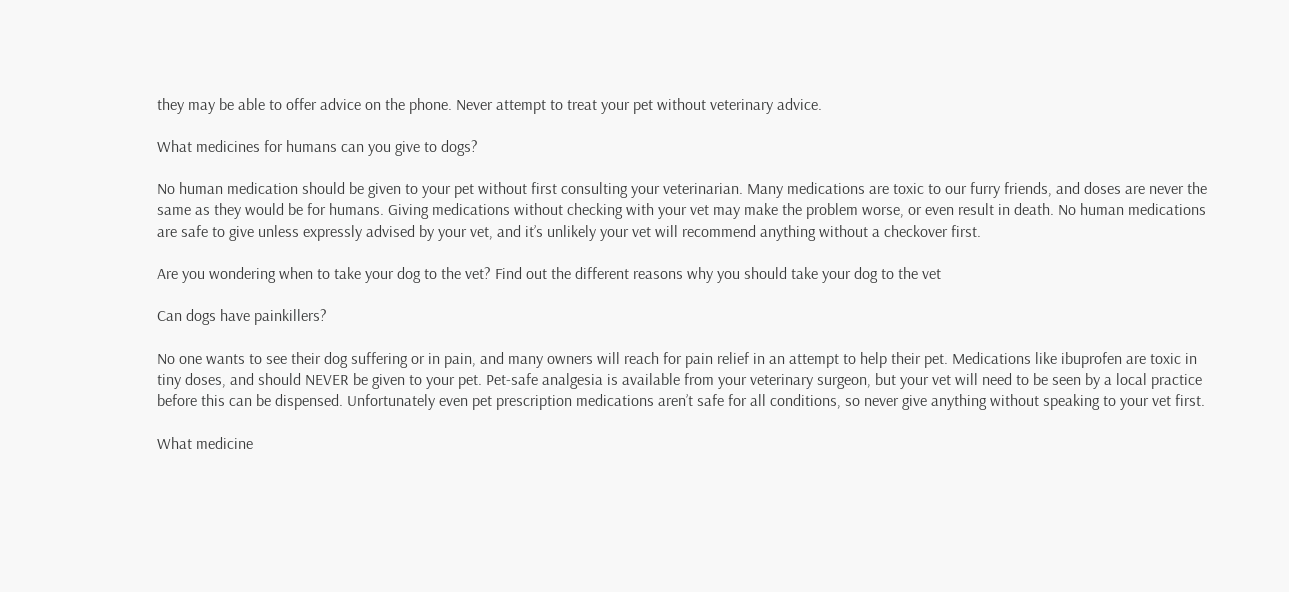they may be able to offer advice on the phone. Never attempt to treat your pet without veterinary advice.

What medicines for humans can you give to dogs?

No human medication should be given to your pet without first consulting your veterinarian. Many medications are toxic to our furry friends, and doses are never the same as they would be for humans. Giving medications without checking with your vet may make the problem worse, or even result in death. No human medications are safe to give unless expressly advised by your vet, and it’s unlikely your vet will recommend anything without a checkover first.

Are you wondering when to take your dog to the vet? Find out the different reasons why you should take your dog to the vet

Can dogs have painkillers?

No one wants to see their dog suffering or in pain, and many owners will reach for pain relief in an attempt to help their pet. Medications like ibuprofen are toxic in tiny doses, and should NEVER be given to your pet. Pet-safe analgesia is available from your veterinary surgeon, but your vet will need to be seen by a local practice before this can be dispensed. Unfortunately even pet prescription medications aren’t safe for all conditions, so never give anything without speaking to your vet first.

What medicine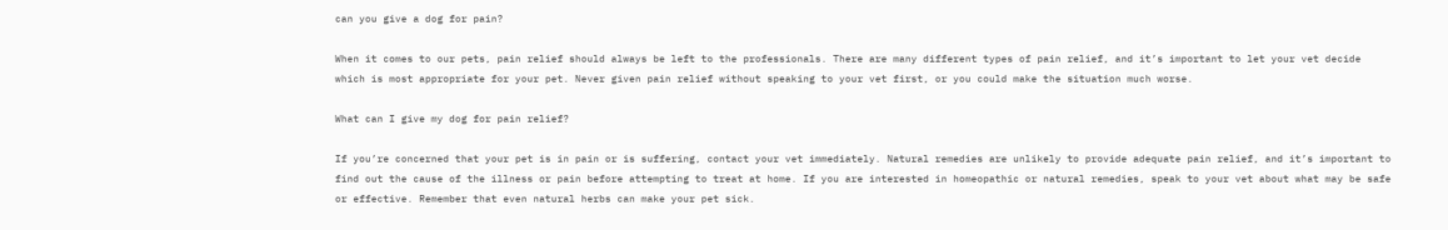can you give a dog for pain?

When it comes to our pets, pain relief should always be left to the professionals. There are many different types of pain relief, and it’s important to let your vet decide which is most appropriate for your pet. Never given pain relief without speaking to your vet first, or you could make the situation much worse.

What can I give my dog for pain relief?

If you’re concerned that your pet is in pain or is suffering, contact your vet immediately. Natural remedies are unlikely to provide adequate pain relief, and it’s important to find out the cause of the illness or pain before attempting to treat at home. If you are interested in homeopathic or natural remedies, speak to your vet about what may be safe or effective. Remember that even natural herbs can make your pet sick.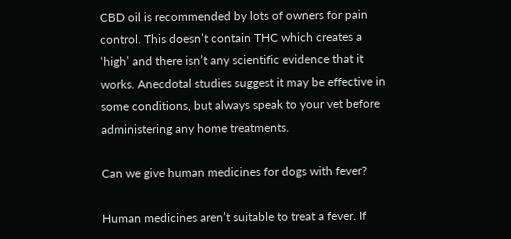CBD oil is recommended by lots of owners for pain control. This doesn’t contain THC which creates a ‘high’ and there isn’t any scientific evidence that it works. Anecdotal studies suggest it may be effective in some conditions, but always speak to your vet before administering any home treatments.

Can we give human medicines for dogs with fever?

Human medicines aren’t suitable to treat a fever. If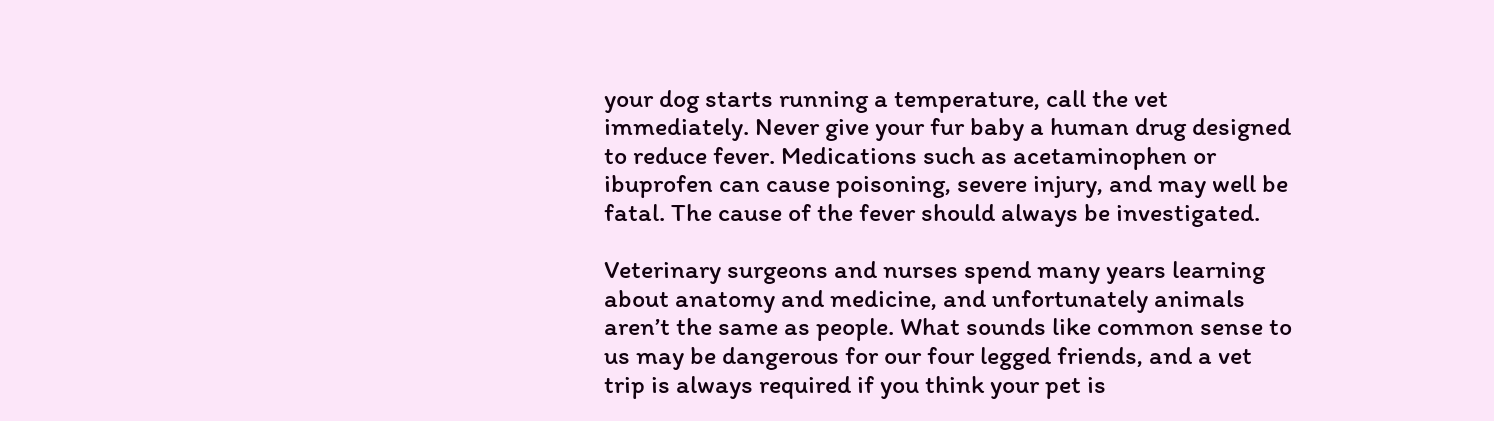your dog starts running a temperature, call the vet immediately. Never give your fur baby a human drug designed to reduce fever. Medications such as acetaminophen or ibuprofen can cause poisoning, severe injury, and may well be fatal. The cause of the fever should always be investigated.

Veterinary surgeons and nurses spend many years learning about anatomy and medicine, and unfortunately animals aren’t the same as people. What sounds like common sense to us may be dangerous for our four legged friends, and a vet trip is always required if you think your pet is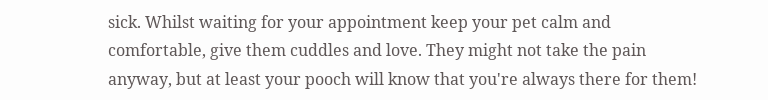sick. Whilst waiting for your appointment keep your pet calm and comfortable, give them cuddles and love. They might not take the pain anyway, but at least your pooch will know that you're always there for them!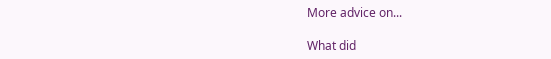More advice on...

What did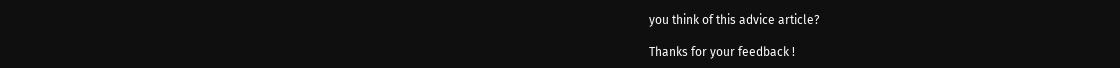you think of this advice article?

Thanks for your feedback !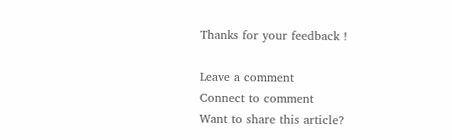Thanks for your feedback !

Leave a comment
Connect to comment
Want to share this article?